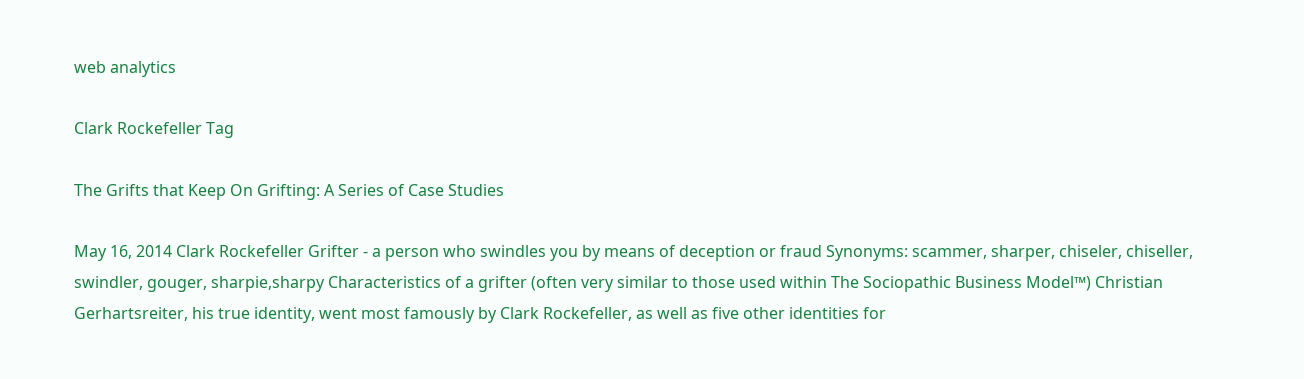web analytics

Clark Rockefeller Tag

The Grifts that Keep On Grifting: A Series of Case Studies

May 16, 2014 Clark Rockefeller Grifter - a person who swindles you by means of deception or fraud Synonyms: scammer, sharper, chiseler, chiseller, swindler, gouger, sharpie,sharpy Characteristics of a grifter (often very similar to those used within The Sociopathic Business Model™) Christian Gerhartsreiter, his true identity, went most famously by Clark Rockefeller, as well as five other identities for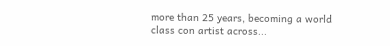more than 25 years, becoming a world class con artist across...